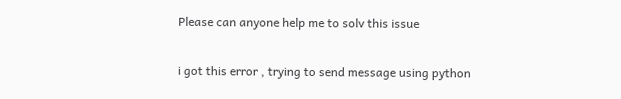Please can anyone help me to solv this issue

i got this error , trying to send message using python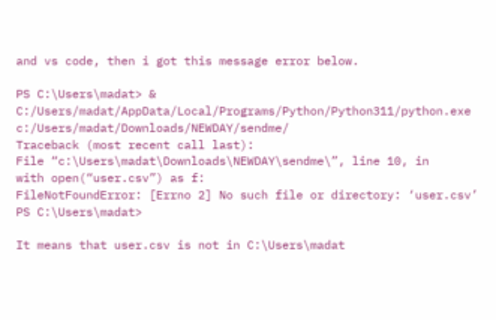and vs code, then i got this message error below.

PS C:\Users\madat> & C:/Users/madat/AppData/Local/Programs/Python/Python311/python.exe c:/Users/madat/Downloads/NEWDAY/sendme/
Traceback (most recent call last):
File “c:\Users\madat\Downloads\NEWDAY\sendme\”, line 10, in
with open(“user.csv”) as f:
FileNotFoundError: [Errno 2] No such file or directory: ‘user.csv’
PS C:\Users\madat>

It means that user.csv is not in C:\Users\madat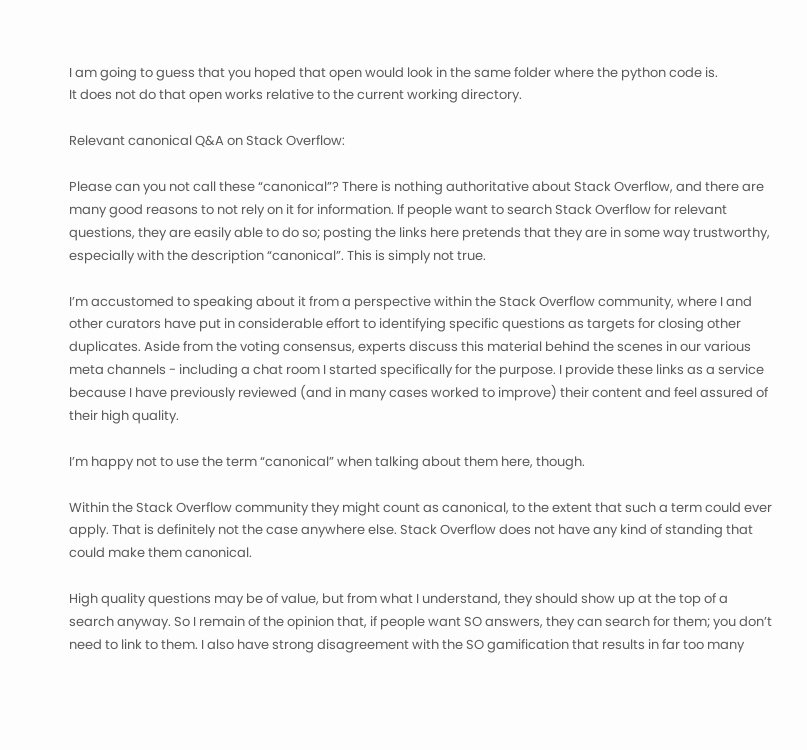I am going to guess that you hoped that open would look in the same folder where the python code is.
It does not do that open works relative to the current working directory.

Relevant canonical Q&A on Stack Overflow:

Please can you not call these “canonical”? There is nothing authoritative about Stack Overflow, and there are many good reasons to not rely on it for information. If people want to search Stack Overflow for relevant questions, they are easily able to do so; posting the links here pretends that they are in some way trustworthy, especially with the description “canonical”. This is simply not true.

I’m accustomed to speaking about it from a perspective within the Stack Overflow community, where I and other curators have put in considerable effort to identifying specific questions as targets for closing other duplicates. Aside from the voting consensus, experts discuss this material behind the scenes in our various meta channels - including a chat room I started specifically for the purpose. I provide these links as a service because I have previously reviewed (and in many cases worked to improve) their content and feel assured of their high quality.

I’m happy not to use the term “canonical” when talking about them here, though.

Within the Stack Overflow community they might count as canonical, to the extent that such a term could ever apply. That is definitely not the case anywhere else. Stack Overflow does not have any kind of standing that could make them canonical.

High quality questions may be of value, but from what I understand, they should show up at the top of a search anyway. So I remain of the opinion that, if people want SO answers, they can search for them; you don’t need to link to them. I also have strong disagreement with the SO gamification that results in far too many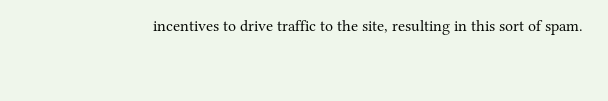incentives to drive traffic to the site, resulting in this sort of spam.